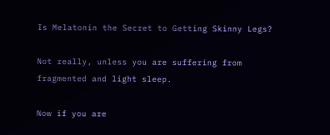Is Melatonin the Secret to Getting Skinny Legs?

Not really, unless you are suffering from fragmented and light sleep.

Now if you are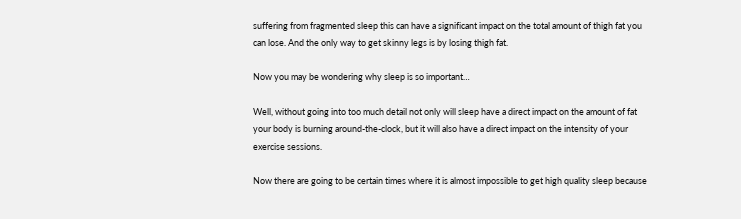suffering from fragmented sleep this can have a significant impact on the total amount of thigh fat you can lose. And the only way to get skinny legs is by losing thigh fat.

Now you may be wondering why sleep is so important…

Well, without going into too much detail not only will sleep have a direct impact on the amount of fat your body is burning around-the-clock, but it will also have a direct impact on the intensity of your exercise sessions.

Now there are going to be certain times where it is almost impossible to get high quality sleep because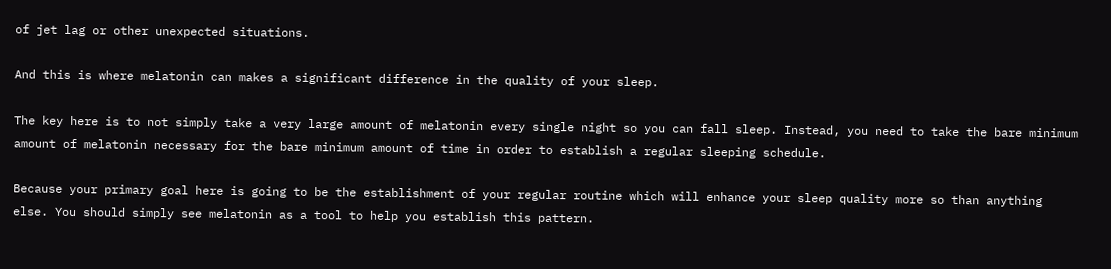of jet lag or other unexpected situations.

And this is where melatonin can makes a significant difference in the quality of your sleep.

The key here is to not simply take a very large amount of melatonin every single night so you can fall sleep. Instead, you need to take the bare minimum amount of melatonin necessary for the bare minimum amount of time in order to establish a regular sleeping schedule.

Because your primary goal here is going to be the establishment of your regular routine which will enhance your sleep quality more so than anything else. You should simply see melatonin as a tool to help you establish this pattern.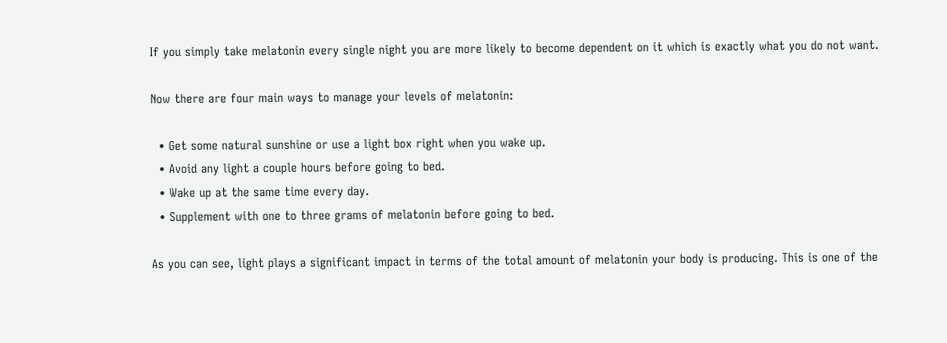If you simply take melatonin every single night you are more likely to become dependent on it which is exactly what you do not want.

Now there are four main ways to manage your levels of melatonin:

  • Get some natural sunshine or use a light box right when you wake up.
  • Avoid any light a couple hours before going to bed.
  • Wake up at the same time every day.
  • Supplement with one to three grams of melatonin before going to bed.

As you can see, light plays a significant impact in terms of the total amount of melatonin your body is producing. This is one of the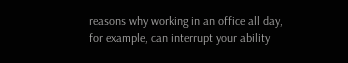reasons why working in an office all day, for example, can interrupt your ability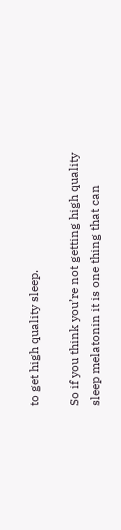to get high quality sleep.

So if you think you’re not getting high quality sleep melatonin it is one thing that can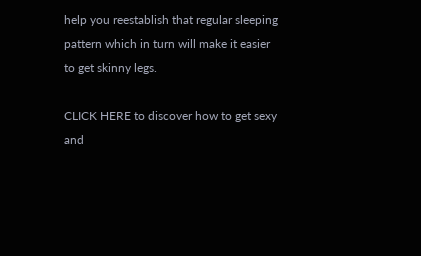help you reestablish that regular sleeping pattern which in turn will make it easier to get skinny legs.

CLICK HERE to discover how to get sexy and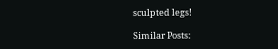sculpted legs!

Similar Posts: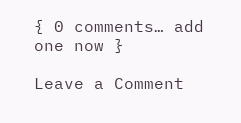{ 0 comments… add one now }

Leave a Comment